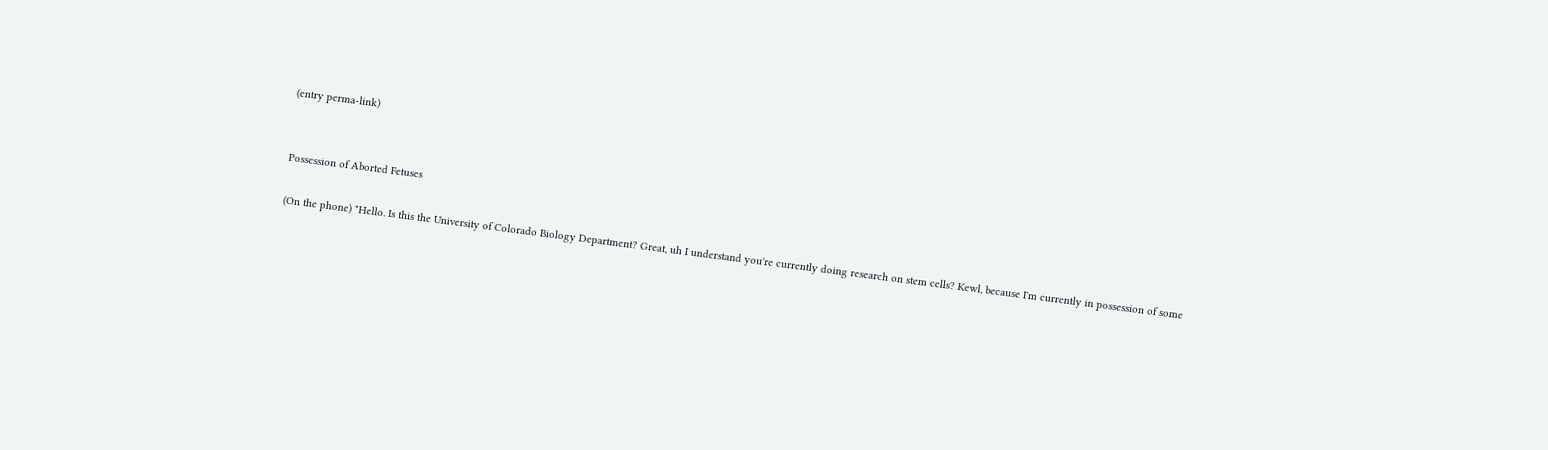(entry perma-link)


Possession of Aborted Fetuses

(On the phone) "Hello. Is this the University of Colorado Biology Department? Great, uh I understand you're currently doing research on stem cells? Kewl, because I'm currently in possession of some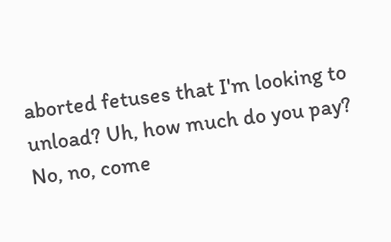aborted fetuses that I'm looking to unload? Uh, how much do you pay? No, no, come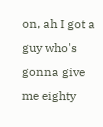on, ah I got a guy who's gonna give me eighty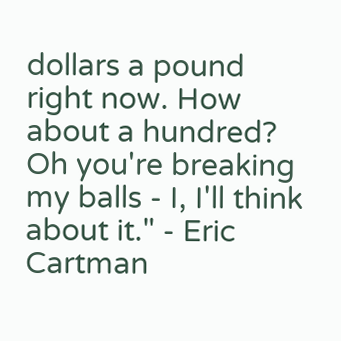dollars a pound right now. How about a hundred? Oh you're breaking my balls - I, I'll think about it." - Eric Cartman